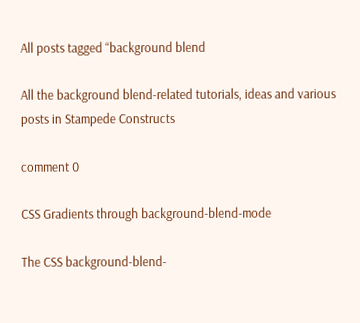All posts tagged “background blend

All the background blend-related tutorials, ideas and various posts in Stampede Constructs

comment 0

CSS Gradients through background-blend-mode

The CSS background-blend-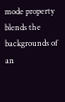mode property blends the backgrounds of an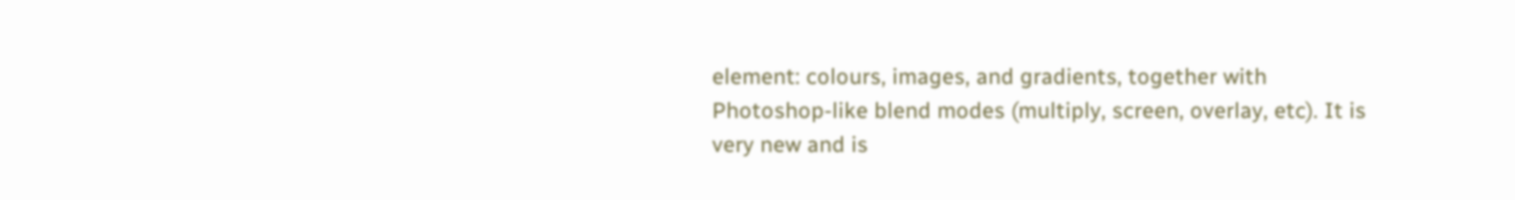element: colours, images, and gradients, together with Photoshop-like blend modes (multiply, screen, overlay, etc). It is very new and is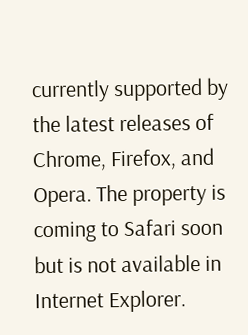currently supported by the latest releases of Chrome, Firefox, and Opera. The property is coming to Safari soon but is not available in Internet Explorer.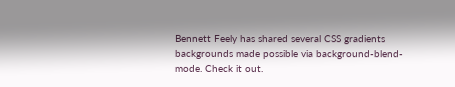Bennett Feely has shared several CSS gradients backgrounds made possible via background-blend-mode. Check it out.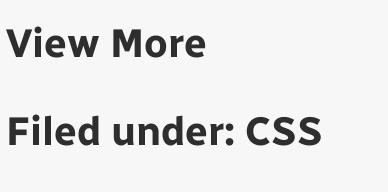View More

Filed under: CSS